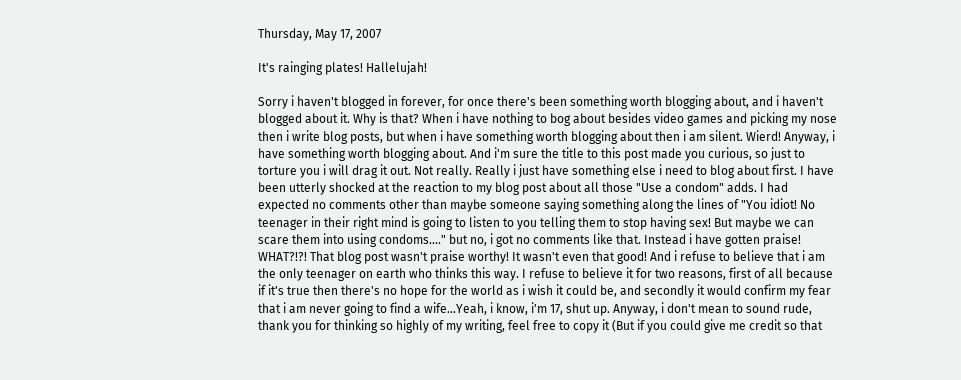Thursday, May 17, 2007

It's rainging plates! Hallelujah!

Sorry i haven't blogged in forever, for once there's been something worth blogging about, and i haven't blogged about it. Why is that? When i have nothing to bog about besides video games and picking my nose then i write blog posts, but when i have something worth blogging about then i am silent. Wierd! Anyway, i have something worth blogging about. And i'm sure the title to this post made you curious, so just to torture you i will drag it out. Not really. Really i just have something else i need to blog about first. I have been utterly shocked at the reaction to my blog post about all those "Use a condom" adds. I had expected no comments other than maybe someone saying something along the lines of "You idiot! No teenager in their right mind is going to listen to you telling them to stop having sex! But maybe we can scare them into using condoms...." but no, i got no comments like that. Instead i have gotten praise! WHAT?!?! That blog post wasn't praise worthy! It wasn't even that good! And i refuse to believe that i am the only teenager on earth who thinks this way. I refuse to believe it for two reasons, first of all because if it's true then there's no hope for the world as i wish it could be, and secondly it would confirm my fear that i am never going to find a wife...Yeah, i know, i'm 17, shut up. Anyway, i don't mean to sound rude, thank you for thinking so highly of my writing, feel free to copy it (But if you could give me credit so that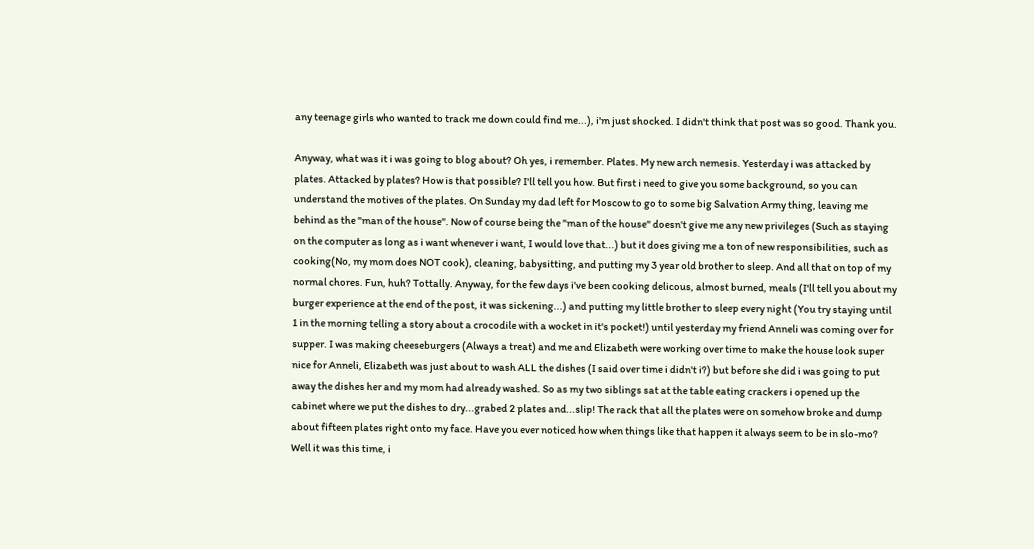any teenage girls who wanted to track me down could find me...), i'm just shocked. I didn't think that post was so good. Thank you.

Anyway, what was it i was going to blog about? Oh yes, i remember. Plates. My new arch nemesis. Yesterday i was attacked by plates. Attacked by plates? How is that possible? I'll tell you how. But first i need to give you some background, so you can understand the motives of the plates. On Sunday my dad left for Moscow to go to some big Salvation Army thing, leaving me behind as the "man of the house". Now of course being the "man of the house" doesn't give me any new privileges (Such as staying on the computer as long as i want whenever i want, I would love that...) but it does giving me a ton of new responsibilities, such as cooking(No, my mom does NOT cook), cleaning, babysitting, and putting my 3 year old brother to sleep. And all that on top of my normal chores. Fun, huh? Tottally. Anyway, for the few days i've been cooking delicous, almost burned, meals (I'll tell you about my burger experience at the end of the post, it was sickening...) and putting my little brother to sleep every night (You try staying until 1 in the morning telling a story about a crocodile with a wocket in it's pocket!) until yesterday my friend Anneli was coming over for supper. I was making cheeseburgers (Always a treat) and me and Elizabeth were working over time to make the house look super nice for Anneli, Elizabeth was just about to wash ALL the dishes (I said over time i didn't i?) but before she did i was going to put away the dishes her and my mom had already washed. So as my two siblings sat at the table eating crackers i opened up the cabinet where we put the dishes to dry...grabed 2 plates and...slip! The rack that all the plates were on somehow broke and dump about fifteen plates right onto my face. Have you ever noticed how when things like that happen it always seem to be in slo-mo? Well it was this time, i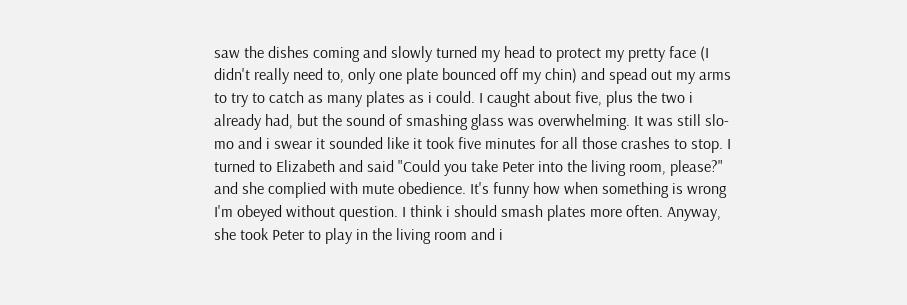saw the dishes coming and slowly turned my head to protect my pretty face (I didn't really need to, only one plate bounced off my chin) and spead out my arms to try to catch as many plates as i could. I caught about five, plus the two i already had, but the sound of smashing glass was overwhelming. It was still slo-mo and i swear it sounded like it took five minutes for all those crashes to stop. I turned to Elizabeth and said "Could you take Peter into the living room, please?" and she complied with mute obedience. It's funny how when something is wrong I'm obeyed without question. I think i should smash plates more often. Anyway, she took Peter to play in the living room and i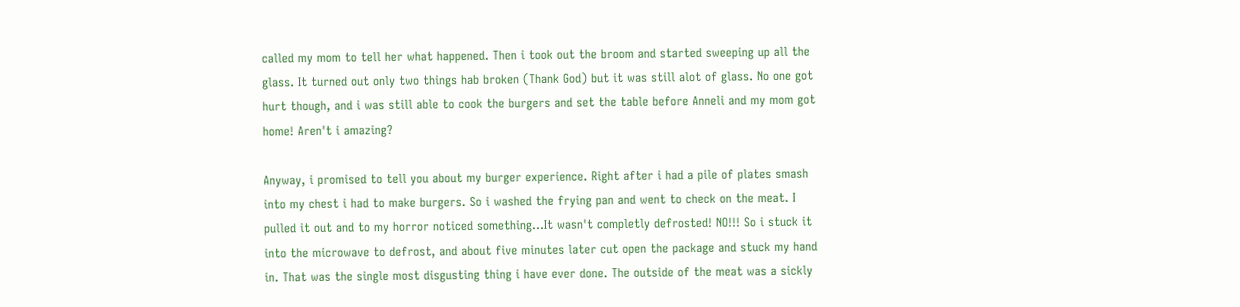called my mom to tell her what happened. Then i took out the broom and started sweeping up all the glass. It turned out only two things hab broken (Thank God) but it was still alot of glass. No one got hurt though, and i was still able to cook the burgers and set the table before Anneli and my mom got home! Aren't i amazing?

Anyway, i promised to tell you about my burger experience. Right after i had a pile of plates smash into my chest i had to make burgers. So i washed the frying pan and went to check on the meat. I pulled it out and to my horror noticed something...It wasn't completly defrosted! NO!!! So i stuck it into the microwave to defrost, and about five minutes later cut open the package and stuck my hand in. That was the single most disgusting thing i have ever done. The outside of the meat was a sickly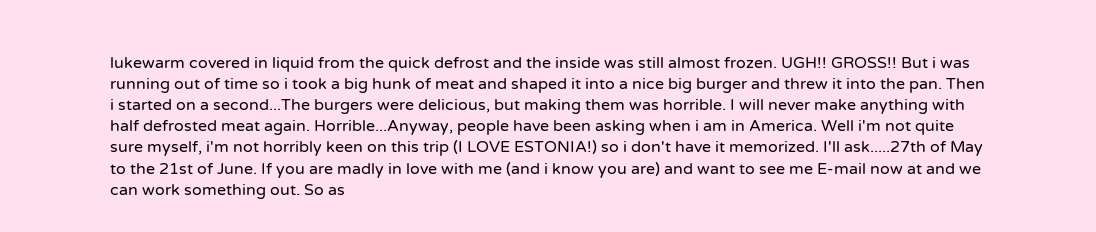lukewarm covered in liquid from the quick defrost and the inside was still almost frozen. UGH!! GROSS!! But i was running out of time so i took a big hunk of meat and shaped it into a nice big burger and threw it into the pan. Then i started on a second...The burgers were delicious, but making them was horrible. I will never make anything with half defrosted meat again. Horrible...Anyway, people have been asking when i am in America. Well i'm not quite sure myself, i'm not horribly keen on this trip (I LOVE ESTONIA!) so i don't have it memorized. I'll ask.....27th of May to the 21st of June. If you are madly in love with me (and i know you are) and want to see me E-mail now at and we can work something out. So as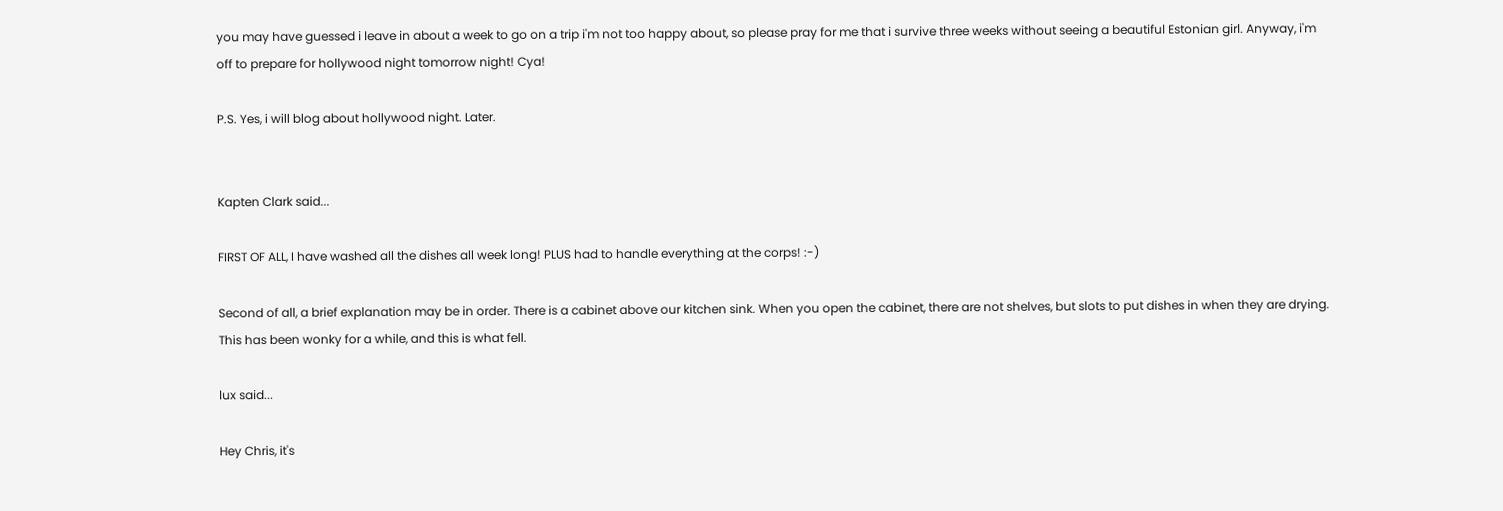you may have guessed i leave in about a week to go on a trip i'm not too happy about, so please pray for me that i survive three weeks without seeing a beautiful Estonian girl. Anyway, i'm off to prepare for hollywood night tomorrow night! Cya!

P.S. Yes, i will blog about hollywood night. Later.


Kapten Clark said...

FIRST OF ALL, I have washed all the dishes all week long! PLUS had to handle everything at the corps! :-)

Second of all, a brief explanation may be in order. There is a cabinet above our kitchen sink. When you open the cabinet, there are not shelves, but slots to put dishes in when they are drying. This has been wonky for a while, and this is what fell.

lux said...

Hey Chris, it's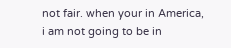not fair. when your in America, i am not going to be in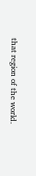that region of the world.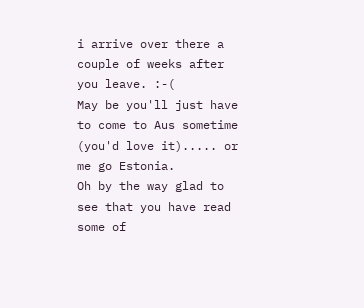i arrive over there a couple of weeks after you leave. :-(
May be you'll just have to come to Aus sometime (you'd love it)..... or me go Estonia.
Oh by the way glad to see that you have read some of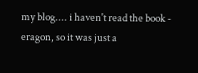my blog.... i haven't read the book - eragon, so it was just a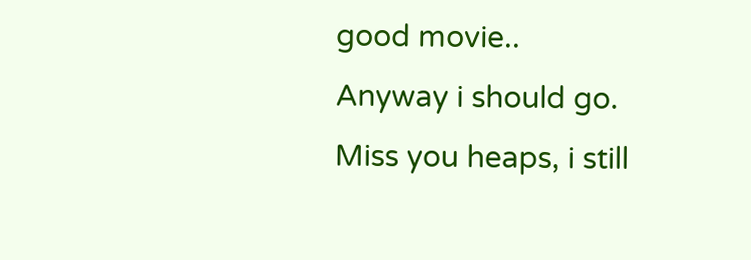good movie..
Anyway i should go.
Miss you heaps, i still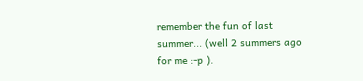remember the fun of last summer... (well 2 summers ago for me :-p ).